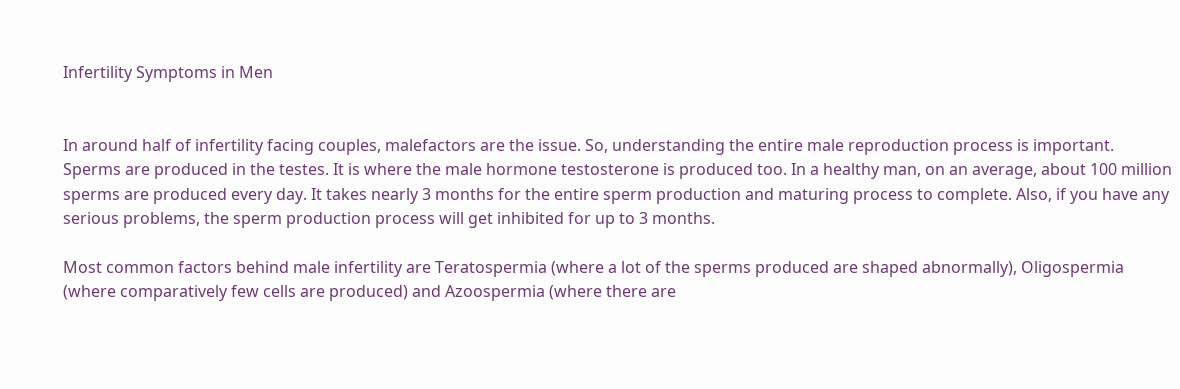Infertility Symptoms in Men


In around half of infertility facing couples, malefactors are the issue. So, understanding the entire male reproduction process is important. Sperms are produced in the testes. It is where the male hormone testosterone is produced too. In a healthy man, on an average, about 100 million sperms are produced every day. It takes nearly 3 months for the entire sperm production and maturing process to complete. Also, if you have any serious problems, the sperm production process will get inhibited for up to 3 months.

Most common factors behind male infertility are Teratospermia (where a lot of the sperms produced are shaped abnormally), Oligospermia (where comparatively few cells are produced) and Azoospermia (where there are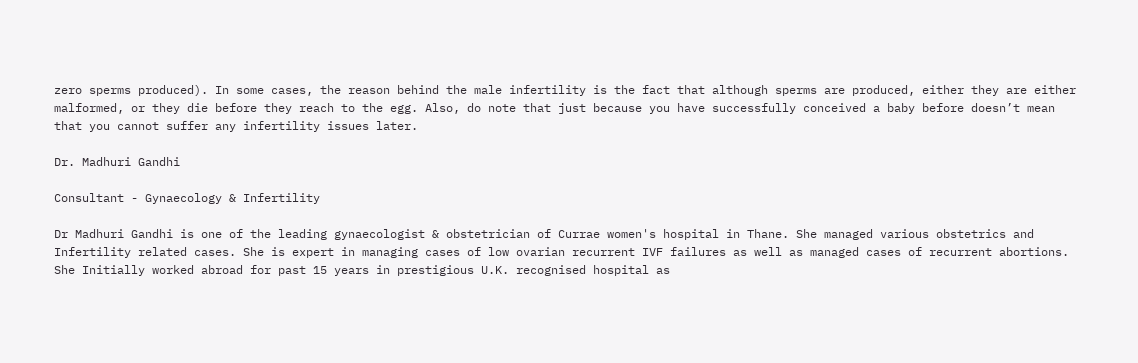zero sperms produced). In some cases, the reason behind the male infertility is the fact that although sperms are produced, either they are either malformed, or they die before they reach to the egg. Also, do note that just because you have successfully conceived a baby before doesn’t mean that you cannot suffer any infertility issues later.

Dr. Madhuri Gandhi

Consultant - Gynaecology & Infertility

Dr Madhuri Gandhi is one of the leading gynaecologist & obstetrician of Currae women's hospital in Thane. She managed various obstetrics and Infertility related cases. She is expert in managing cases of low ovarian recurrent IVF failures as well as managed cases of recurrent abortions. She Initially worked abroad for past 15 years in prestigious U.K. recognised hospital as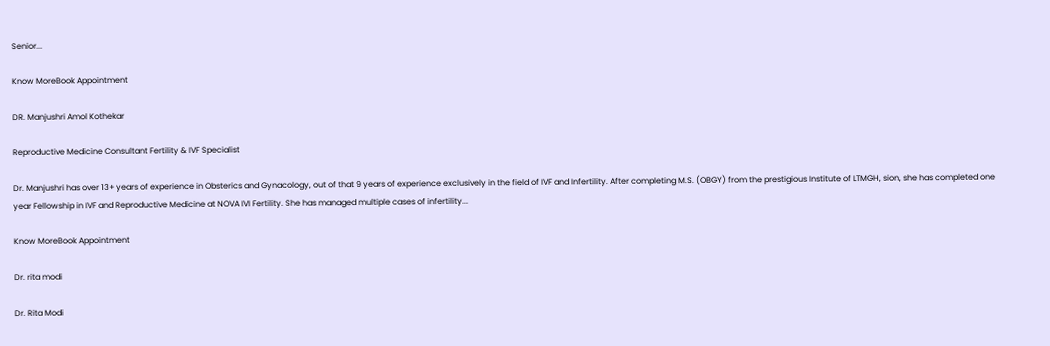Senior...

Know MoreBook Appointment

DR. Manjushri Amol Kothekar

Reproductive Medicine Consultant Fertility & IVF Specialist

Dr. Manjushri has over 13+ years of experience in Obsterics and Gynacology, out of that 9 years of experience exclusively in the field of IVF and Infertility. After completing M.S. (OBGY) from the prestigious Institute of LTMGH, sion, she has completed one year Fellowship in IVF and Reproductive Medicine at NOVA IVI Fertility. She has managed multiple cases of infertility...

Know MoreBook Appointment

Dr. rita modi

Dr. Rita Modi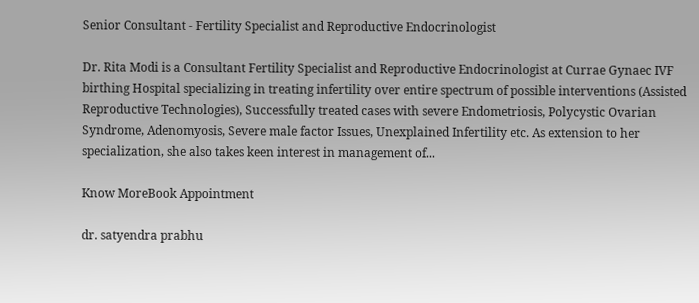Senior Consultant - Fertility Specialist and Reproductive Endocrinologist

Dr. Rita Modi is a Consultant Fertility Specialist and Reproductive Endocrinologist at Currae Gynaec IVF birthing Hospital specializing in treating infertility over entire spectrum of possible interventions (Assisted Reproductive Technologies), Successfully treated cases with severe Endometriosis, Polycystic Ovarian Syndrome, Adenomyosis, Severe male factor Issues, Unexplained Infertility etc. As extension to her specialization, she also takes keen interest in management of...

Know MoreBook Appointment

dr. satyendra prabhu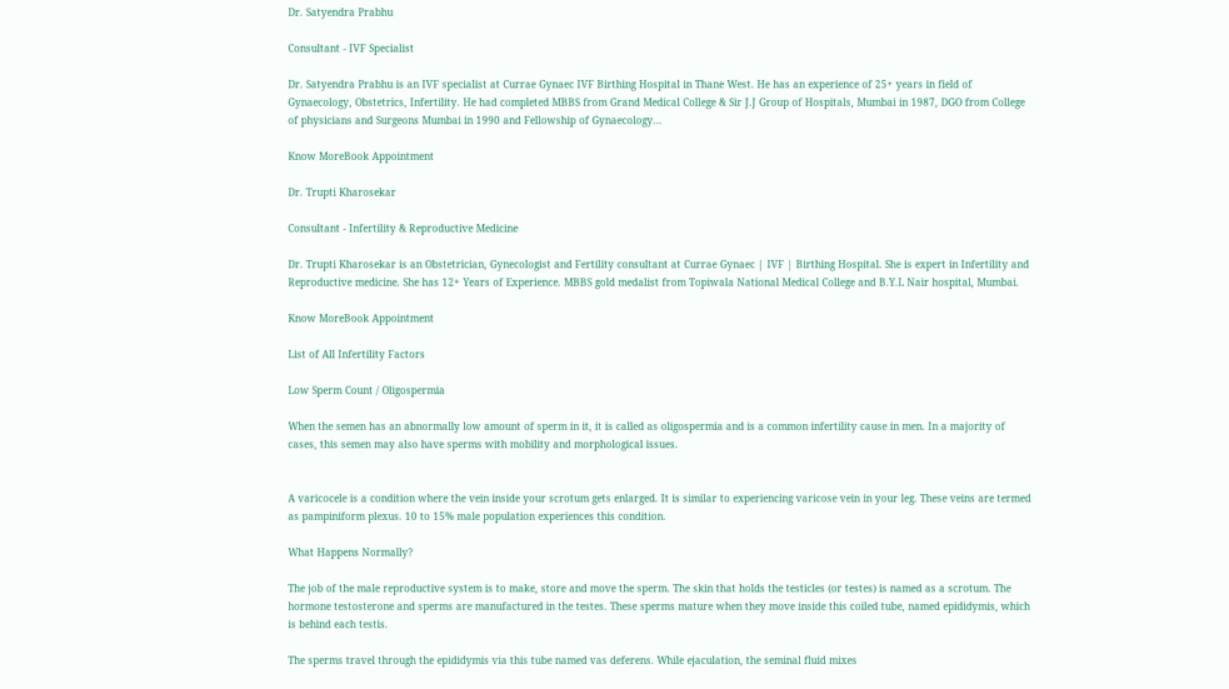Dr. Satyendra Prabhu

Consultant - IVF Specialist

Dr. Satyendra Prabhu is an IVF specialist at Currae Gynaec IVF Birthing Hospital in Thane West. He has an experience of 25+ years in field of Gynaecology, Obstetrics, Infertility. He had completed MBBS from Grand Medical College & Sir J.J Group of Hospitals, Mumbai in 1987, DGO from College of physicians and Surgeons Mumbai in 1990 and Fellowship of Gynaecology...

Know MoreBook Appointment

Dr. Trupti Kharosekar

Consultant - Infertility & Reproductive Medicine

Dr. Trupti Kharosekar is an Obstetrician, Gynecologist and Fertility consultant at Currae Gynaec | IVF | Birthing Hospital. She is expert in Infertility and Reproductive medicine. She has 12+ Years of Experience. MBBS gold medalist from Topiwala National Medical College and B.Y.L Nair hospital, Mumbai.

Know MoreBook Appointment

List of All Infertility Factors

Low Sperm Count / Oligospermia

When the semen has an abnormally low amount of sperm in it, it is called as oligospermia and is a common infertility cause in men. In a majority of cases, this semen may also have sperms with mobility and morphological issues.


A varicocele is a condition where the vein inside your scrotum gets enlarged. It is similar to experiencing varicose vein in your leg. These veins are termed as pampiniform plexus. 10 to 15% male population experiences this condition.

What Happens Normally?

The job of the male reproductive system is to make, store and move the sperm. The skin that holds the testicles (or testes) is named as a scrotum. The hormone testosterone and sperms are manufactured in the testes. These sperms mature when they move inside this coiled tube, named epididymis, which is behind each testis.

The sperms travel through the epididymis via this tube named vas deferens. While ejaculation, the seminal fluid mixes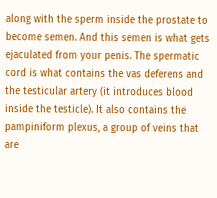along with the sperm inside the prostate to become semen. And this semen is what gets ejaculated from your penis. The spermatic cord is what contains the vas deferens and the testicular artery (it introduces blood inside the testicle). It also contains the pampiniform plexus, a group of veins that are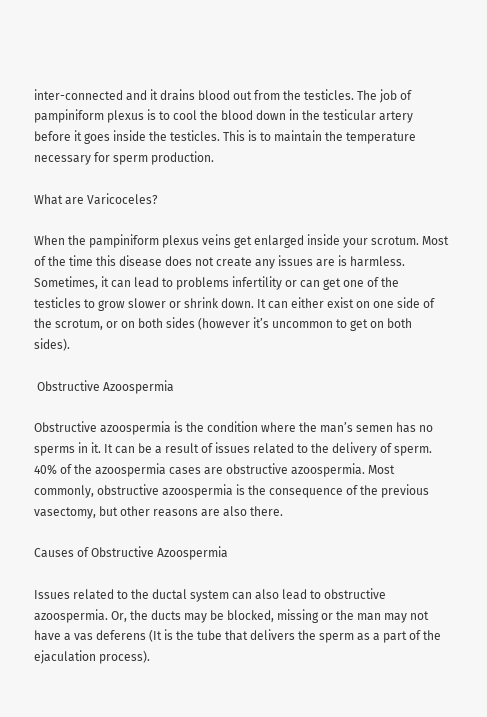inter-connected and it drains blood out from the testicles. The job of pampiniform plexus is to cool the blood down in the testicular artery before it goes inside the testicles. This is to maintain the temperature necessary for sperm production.

What are Varicoceles?

When the pampiniform plexus veins get enlarged inside your scrotum. Most of the time this disease does not create any issues are is harmless. Sometimes, it can lead to problems infertility or can get one of the testicles to grow slower or shrink down. It can either exist on one side of the scrotum, or on both sides (however it’s uncommon to get on both sides).

 Obstructive Azoospermia

Obstructive azoospermia is the condition where the man’s semen has no sperms in it. It can be a result of issues related to the delivery of sperm. 40% of the azoospermia cases are obstructive azoospermia. Most commonly, obstructive azoospermia is the consequence of the previous vasectomy, but other reasons are also there.

Causes of Obstructive Azoospermia

Issues related to the ductal system can also lead to obstructive azoospermia. Or, the ducts may be blocked, missing or the man may not have a vas deferens (It is the tube that delivers the sperm as a part of the ejaculation process).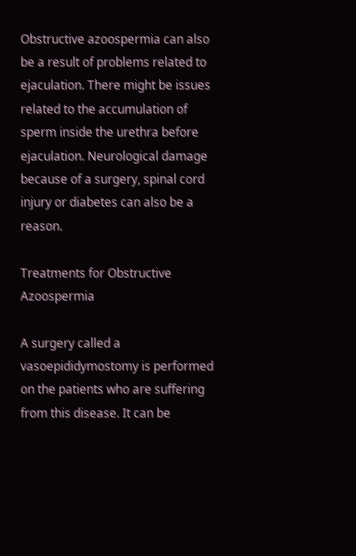Obstructive azoospermia can also be a result of problems related to ejaculation. There might be issues related to the accumulation of sperm inside the urethra before ejaculation. Neurological damage because of a surgery, spinal cord injury or diabetes can also be a reason.

Treatments for Obstructive Azoospermia

A surgery called a vasoepididymostomy is performed on the patients who are suffering from this disease. It can be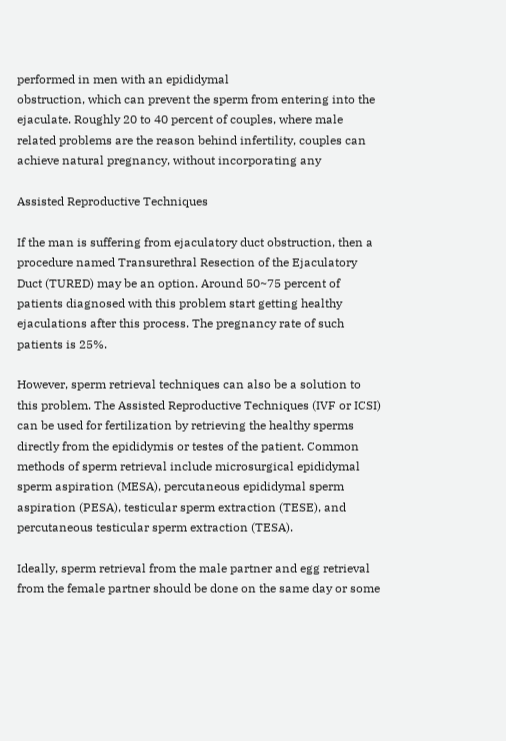performed in men with an epididymal
obstruction, which can prevent the sperm from entering into the ejaculate. Roughly 20 to 40 percent of couples, where male related problems are the reason behind infertility, couples can achieve natural pregnancy, without incorporating any

Assisted Reproductive Techniques

If the man is suffering from ejaculatory duct obstruction, then a procedure named Transurethral Resection of the Ejaculatory Duct (TURED) may be an option. Around 50~75 percent of patients diagnosed with this problem start getting healthy ejaculations after this process. The pregnancy rate of such patients is 25%.

However, sperm retrieval techniques can also be a solution to this problem. The Assisted Reproductive Techniques (IVF or ICSI) can be used for fertilization by retrieving the healthy sperms directly from the epididymis or testes of the patient. Common methods of sperm retrieval include microsurgical epididymal sperm aspiration (MESA), percutaneous epididymal sperm aspiration (PESA), testicular sperm extraction (TESE), and percutaneous testicular sperm extraction (TESA).

Ideally, sperm retrieval from the male partner and egg retrieval from the female partner should be done on the same day or some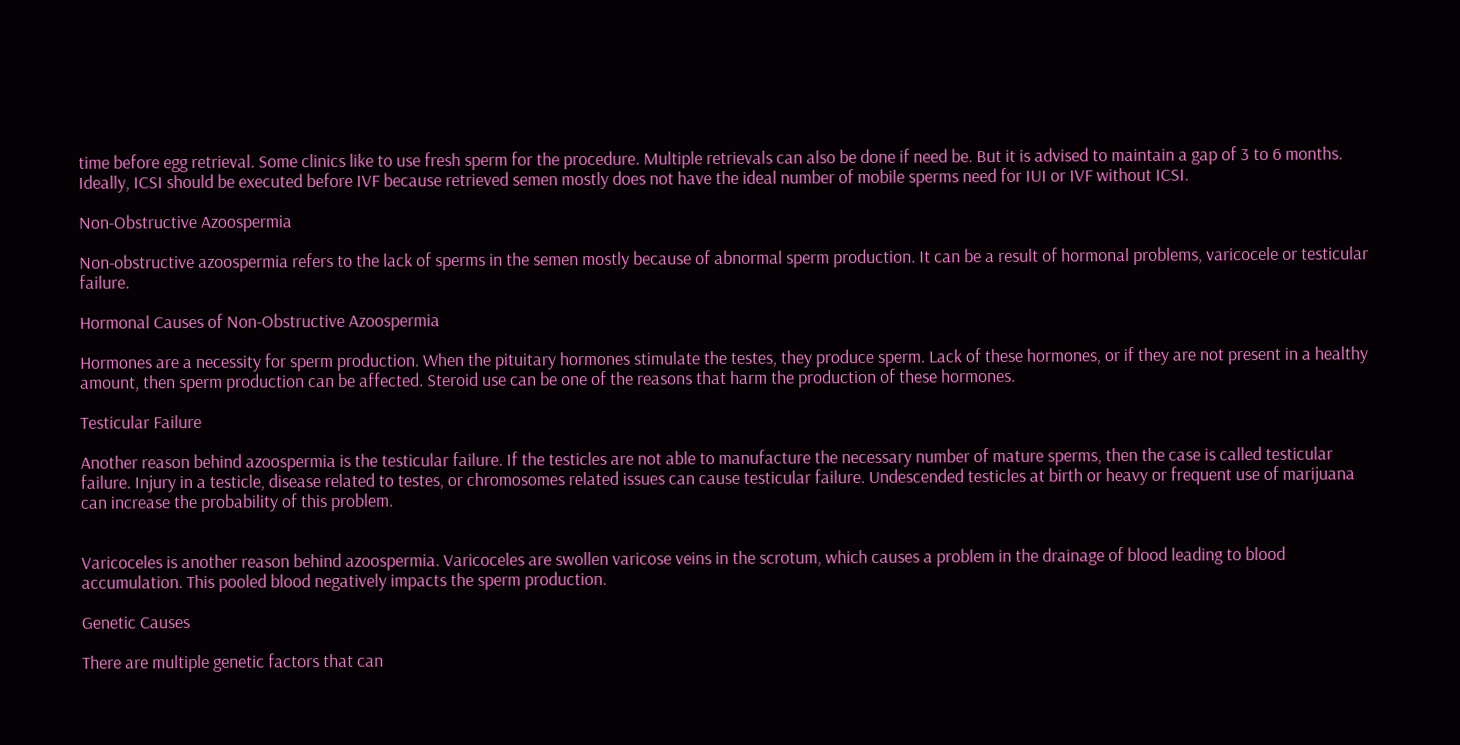time before egg retrieval. Some clinics like to use fresh sperm for the procedure. Multiple retrievals can also be done if need be. But it is advised to maintain a gap of 3 to 6 months. Ideally, ICSI should be executed before IVF because retrieved semen mostly does not have the ideal number of mobile sperms need for IUI or IVF without ICSI.

Non-Obstructive Azoospermia

Non-obstructive azoospermia refers to the lack of sperms in the semen mostly because of abnormal sperm production. It can be a result of hormonal problems, varicocele or testicular failure.

Hormonal Causes of Non-Obstructive Azoospermia

Hormones are a necessity for sperm production. When the pituitary hormones stimulate the testes, they produce sperm. Lack of these hormones, or if they are not present in a healthy amount, then sperm production can be affected. Steroid use can be one of the reasons that harm the production of these hormones.

Testicular Failure

Another reason behind azoospermia is the testicular failure. If the testicles are not able to manufacture the necessary number of mature sperms, then the case is called testicular failure. Injury in a testicle, disease related to testes, or chromosomes related issues can cause testicular failure. Undescended testicles at birth or heavy or frequent use of marijuana can increase the probability of this problem.


Varicoceles is another reason behind azoospermia. Varicoceles are swollen varicose veins in the scrotum, which causes a problem in the drainage of blood leading to blood accumulation. This pooled blood negatively impacts the sperm production.

Genetic Causes

There are multiple genetic factors that can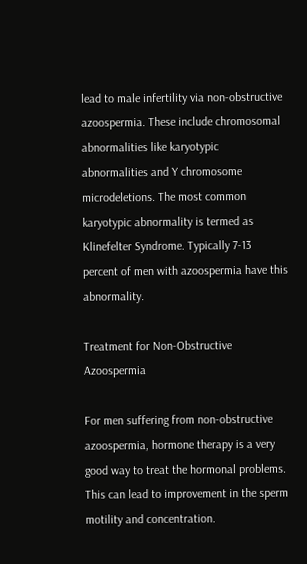lead to male infertility via non-obstructive azoospermia. These include chromosomal abnormalities like karyotypic abnormalities and Y chromosome microdeletions. The most common karyotypic abnormality is termed as Klinefelter Syndrome. Typically 7-13 percent of men with azoospermia have this abnormality.

Treatment for Non-Obstructive Azoospermia

For men suffering from non-obstructive azoospermia, hormone therapy is a very good way to treat the hormonal problems. This can lead to improvement in the sperm motility and concentration.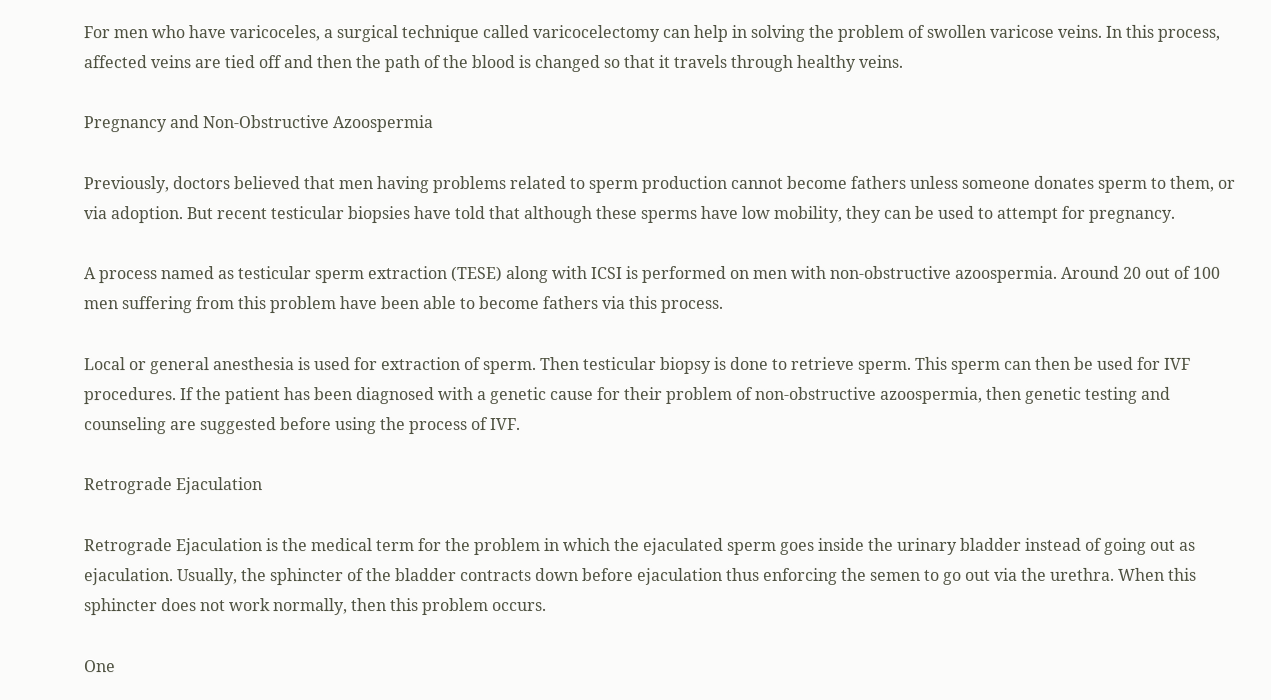For men who have varicoceles, a surgical technique called varicocelectomy can help in solving the problem of swollen varicose veins. In this process, affected veins are tied off and then the path of the blood is changed so that it travels through healthy veins.

Pregnancy and Non-Obstructive Azoospermia

Previously, doctors believed that men having problems related to sperm production cannot become fathers unless someone donates sperm to them, or via adoption. But recent testicular biopsies have told that although these sperms have low mobility, they can be used to attempt for pregnancy.

A process named as testicular sperm extraction (TESE) along with ICSI is performed on men with non-obstructive azoospermia. Around 20 out of 100 men suffering from this problem have been able to become fathers via this process.

Local or general anesthesia is used for extraction of sperm. Then testicular biopsy is done to retrieve sperm. This sperm can then be used for IVF procedures. If the patient has been diagnosed with a genetic cause for their problem of non-obstructive azoospermia, then genetic testing and counseling are suggested before using the process of IVF.

Retrograde Ejaculation

Retrograde Ejaculation is the medical term for the problem in which the ejaculated sperm goes inside the urinary bladder instead of going out as ejaculation. Usually, the sphincter of the bladder contracts down before ejaculation thus enforcing the semen to go out via the urethra. When this sphincter does not work normally, then this problem occurs.

One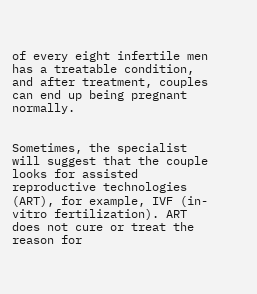of every eight infertile men has a treatable condition, and after treatment, couples can end up being pregnant normally.


Sometimes, the specialist will suggest that the couple looks for assisted reproductive technologies (ART), for example, IVF (in-vitro fertilization). ART does not cure or treat the reason for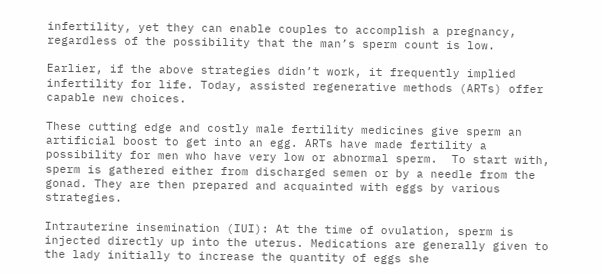infertility, yet they can enable couples to accomplish a pregnancy, regardless of the possibility that the man’s sperm count is low.

Earlier, if the above strategies didn’t work, it frequently implied infertility for life. Today, assisted regenerative methods (ARTs) offer capable new choices.

These cutting edge and costly male fertility medicines give sperm an artificial boost to get into an egg. ARTs have made fertility a possibility for men who have very low or abnormal sperm.  To start with, sperm is gathered either from discharged semen or by a needle from the gonad. They are then prepared and acquainted with eggs by various strategies.

Intrauterine insemination (IUI): At the time of ovulation, sperm is injected directly up into the uterus. Medications are generally given to the lady initially to increase the quantity of eggs she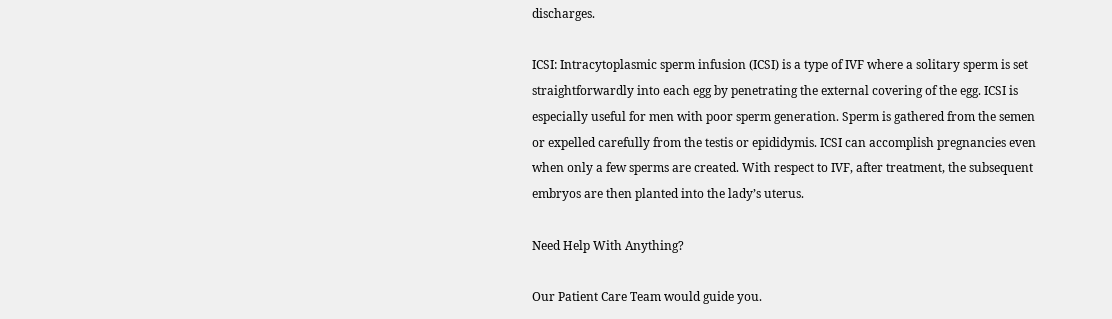discharges.

ICSI: Intracytoplasmic sperm infusion (ICSI) is a type of IVF where a solitary sperm is set straightforwardly into each egg by penetrating the external covering of the egg. ICSI is especially useful for men with poor sperm generation. Sperm is gathered from the semen or expelled carefully from the testis or epididymis. ICSI can accomplish pregnancies even when only a few sperms are created. With respect to IVF, after treatment, the subsequent embryos are then planted into the lady’s uterus.

Need Help With Anything?

Our Patient Care Team would guide you.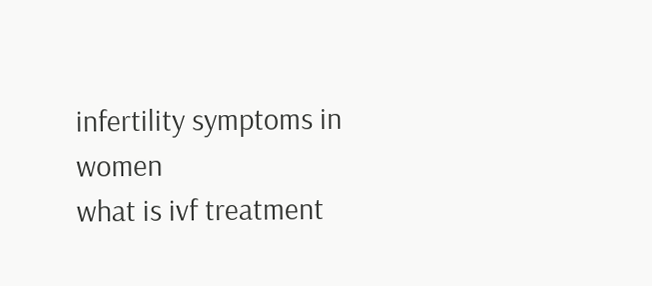infertility symptoms in women
what is ivf treatment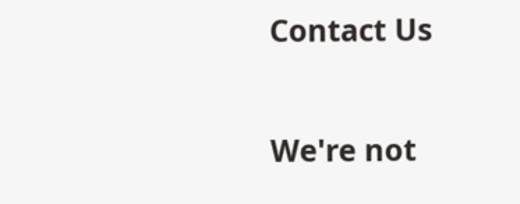Contact Us

We're not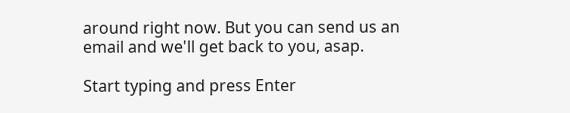around right now. But you can send us an email and we'll get back to you, asap.

Start typing and press Enter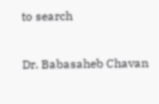to search

Dr. Babasaheb Chavan